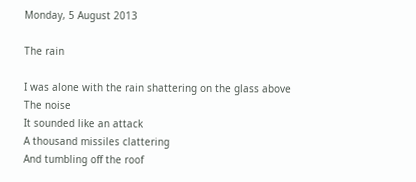Monday, 5 August 2013

The rain

I was alone with the rain shattering on the glass above
The noise
It sounded like an attack
A thousand missiles clattering
And tumbling off the roof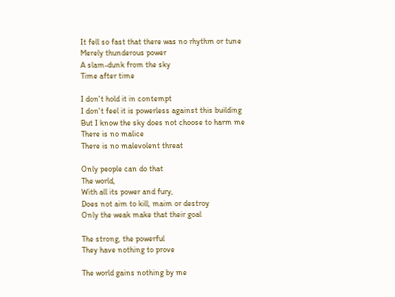It fell so fast that there was no rhythm or tune
Merely thunderous power
A slam-dunk from the sky
Time after time

I don't hold it in contempt
I don't feel it is powerless against this building
But I know the sky does not choose to harm me
There is no malice
There is no malevolent threat

Only people can do that
The world,
With all its power and fury,
Does not aim to kill, maim or destroy
Only the weak make that their goal

The strong, the powerful
They have nothing to prove

The world gains nothing by me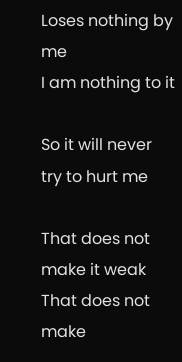Loses nothing by me
I am nothing to it

So it will never try to hurt me

That does not make it weak
That does not make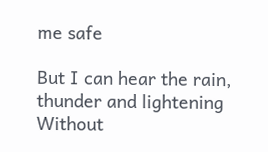me safe

But I can hear the rain, thunder and lightening
Without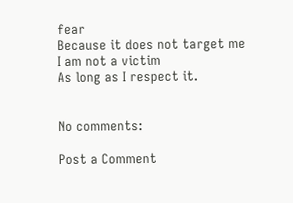fear
Because it does not target me
I am not a victim
As long as I respect it.


No comments:

Post a Comment